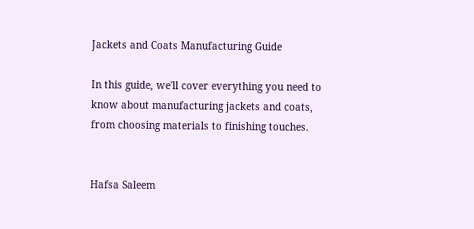Jackets and Coats Manufacturing Guide

In this guide, we'll cover everything you need to know about manufacturing jackets and coats, from choosing materials to finishing touches.


Hafsa Saleem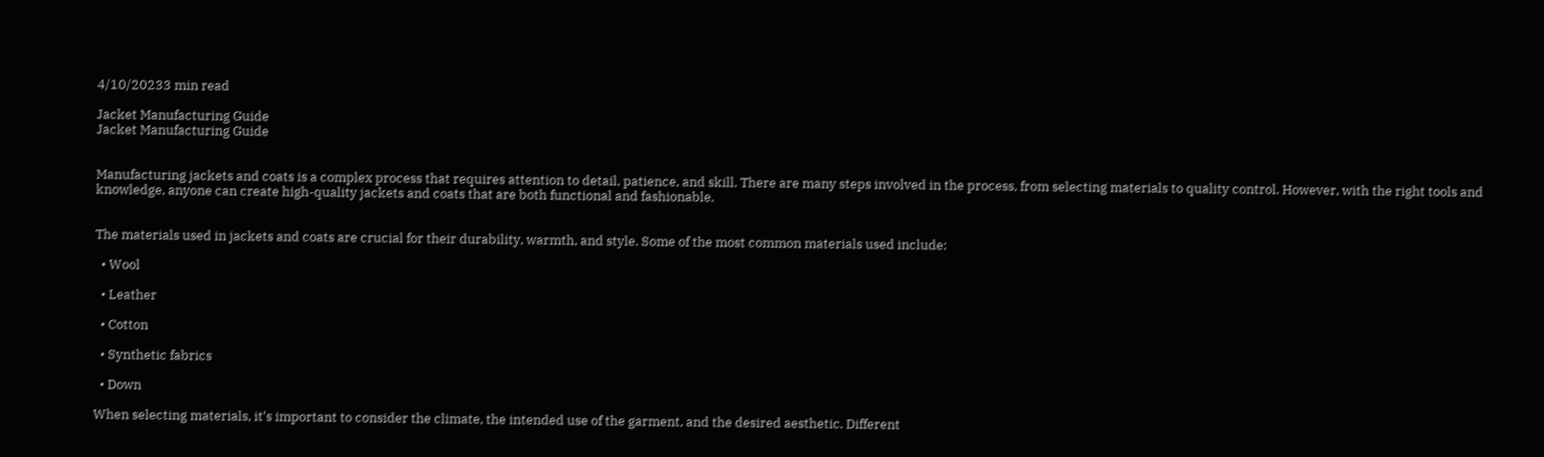4/10/20233 min read

Jacket Manufacturing Guide
Jacket Manufacturing Guide


Manufacturing jackets and coats is a complex process that requires attention to detail, patience, and skill. There are many steps involved in the process, from selecting materials to quality control. However, with the right tools and knowledge, anyone can create high-quality jackets and coats that are both functional and fashionable.


The materials used in jackets and coats are crucial for their durability, warmth, and style. Some of the most common materials used include:

  • Wool

  • Leather

  • Cotton

  • Synthetic fabrics

  • Down

When selecting materials, it's important to consider the climate, the intended use of the garment, and the desired aesthetic. Different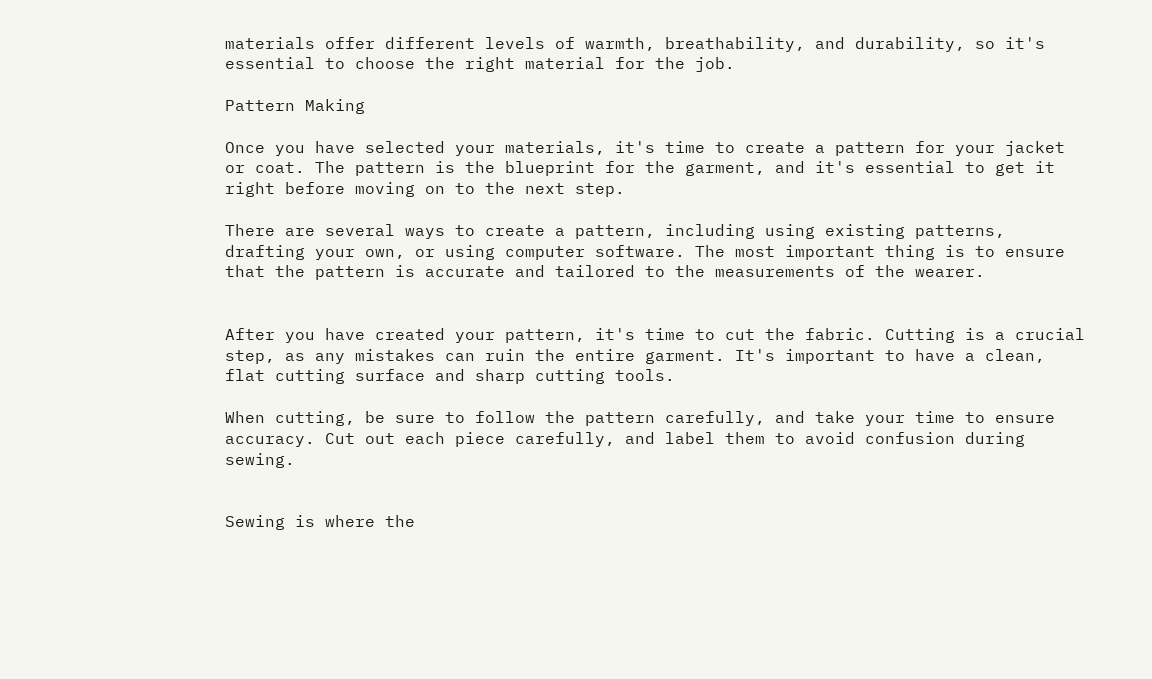materials offer different levels of warmth, breathability, and durability, so it's essential to choose the right material for the job.

Pattern Making

Once you have selected your materials, it's time to create a pattern for your jacket or coat. The pattern is the blueprint for the garment, and it's essential to get it right before moving on to the next step.

There are several ways to create a pattern, including using existing patterns, drafting your own, or using computer software. The most important thing is to ensure that the pattern is accurate and tailored to the measurements of the wearer.


After you have created your pattern, it's time to cut the fabric. Cutting is a crucial step, as any mistakes can ruin the entire garment. It's important to have a clean, flat cutting surface and sharp cutting tools.

When cutting, be sure to follow the pattern carefully, and take your time to ensure accuracy. Cut out each piece carefully, and label them to avoid confusion during sewing.


Sewing is where the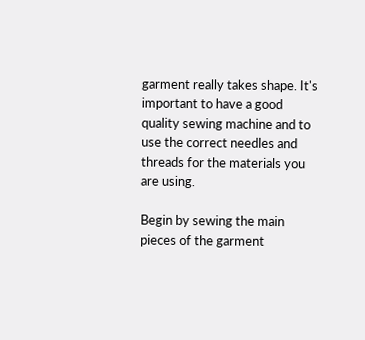garment really takes shape. It's important to have a good quality sewing machine and to use the correct needles and threads for the materials you are using.

Begin by sewing the main pieces of the garment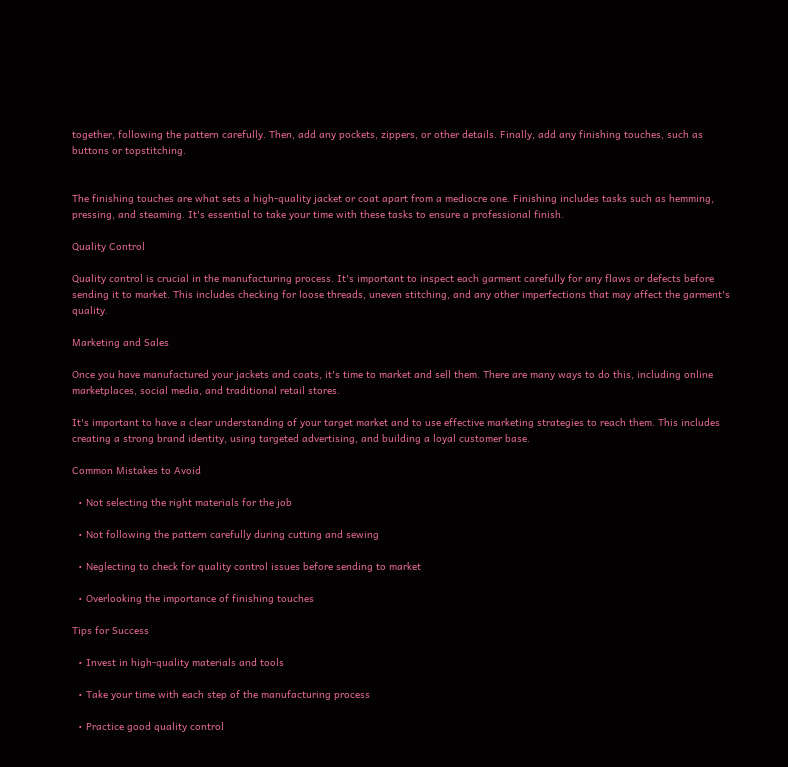together, following the pattern carefully. Then, add any pockets, zippers, or other details. Finally, add any finishing touches, such as buttons or topstitching.


The finishing touches are what sets a high-quality jacket or coat apart from a mediocre one. Finishing includes tasks such as hemming, pressing, and steaming. It's essential to take your time with these tasks to ensure a professional finish.

Quality Control

Quality control is crucial in the manufacturing process. It's important to inspect each garment carefully for any flaws or defects before sending it to market. This includes checking for loose threads, uneven stitching, and any other imperfections that may affect the garment's quality.

Marketing and Sales

Once you have manufactured your jackets and coats, it's time to market and sell them. There are many ways to do this, including online marketplaces, social media, and traditional retail stores.

It's important to have a clear understanding of your target market and to use effective marketing strategies to reach them. This includes creating a strong brand identity, using targeted advertising, and building a loyal customer base.

Common Mistakes to Avoid

  • Not selecting the right materials for the job

  • Not following the pattern carefully during cutting and sewing

  • Neglecting to check for quality control issues before sending to market

  • Overlooking the importance of finishing touches

Tips for Success

  • Invest in high-quality materials and tools

  • Take your time with each step of the manufacturing process

  • Practice good quality control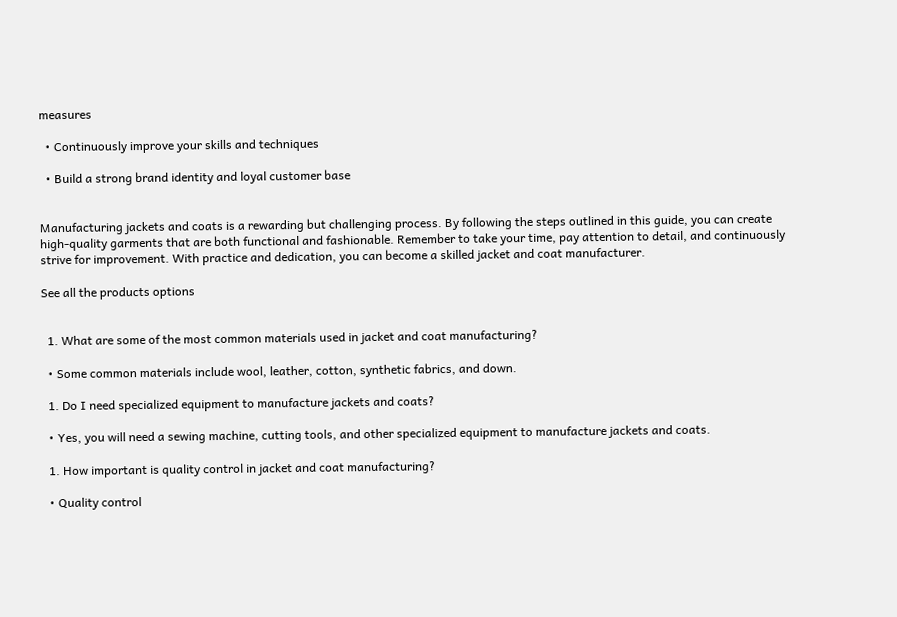measures

  • Continuously improve your skills and techniques

  • Build a strong brand identity and loyal customer base


Manufacturing jackets and coats is a rewarding but challenging process. By following the steps outlined in this guide, you can create high-quality garments that are both functional and fashionable. Remember to take your time, pay attention to detail, and continuously strive for improvement. With practice and dedication, you can become a skilled jacket and coat manufacturer.

See all the products options


  1. What are some of the most common materials used in jacket and coat manufacturing?

  • Some common materials include wool, leather, cotton, synthetic fabrics, and down.

  1. Do I need specialized equipment to manufacture jackets and coats?

  • Yes, you will need a sewing machine, cutting tools, and other specialized equipment to manufacture jackets and coats.

  1. How important is quality control in jacket and coat manufacturing?

  • Quality control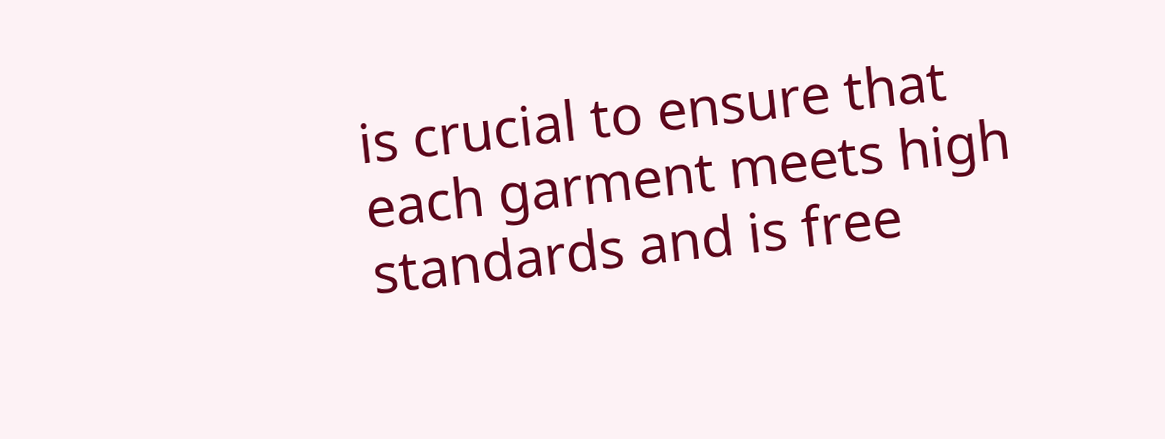is crucial to ensure that each garment meets high standards and is free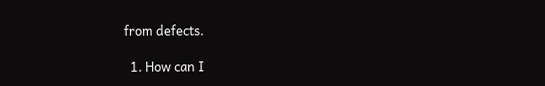from defects.

  1. How can I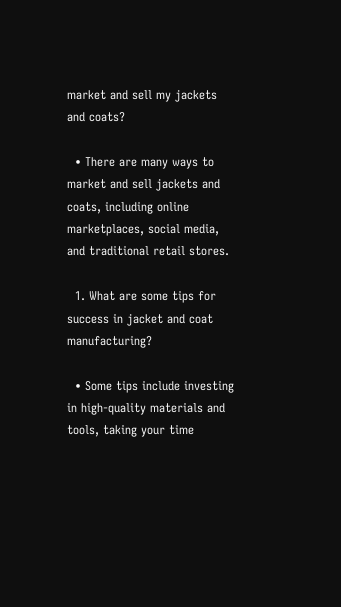market and sell my jackets and coats?

  • There are many ways to market and sell jackets and coats, including online marketplaces, social media, and traditional retail stores.

  1. What are some tips for success in jacket and coat manufacturing?

  • Some tips include investing in high-quality materials and tools, taking your time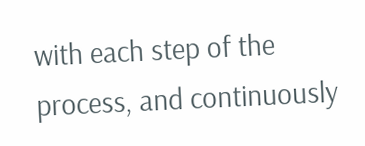with each step of the process, and continuously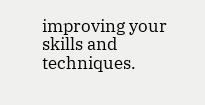improving your skills and techniques.